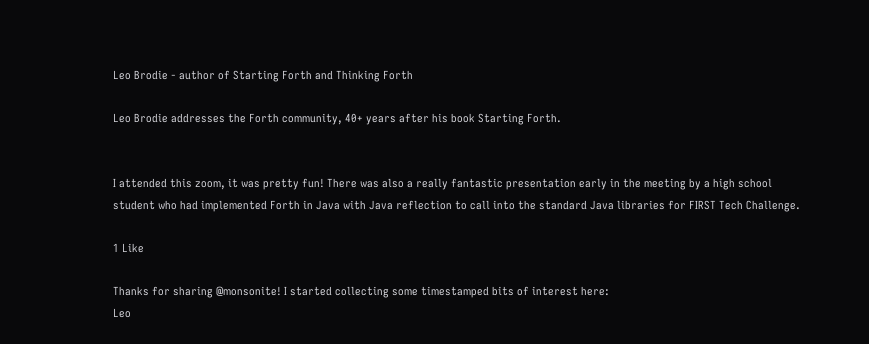Leo Brodie - author of Starting Forth and Thinking Forth

Leo Brodie addresses the Forth community, 40+ years after his book Starting Forth.


I attended this zoom, it was pretty fun! There was also a really fantastic presentation early in the meeting by a high school student who had implemented Forth in Java with Java reflection to call into the standard Java libraries for FIRST Tech Challenge.

1 Like

Thanks for sharing @monsonite! I started collecting some timestamped bits of interest here:
Leo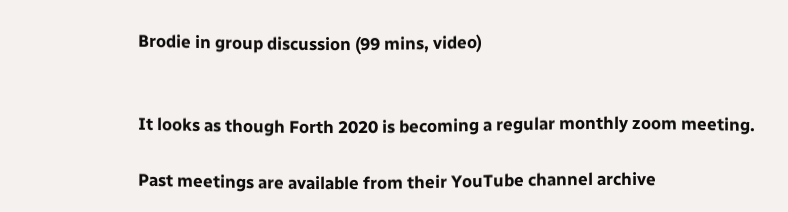Brodie in group discussion (99 mins, video)


It looks as though Forth 2020 is becoming a regular monthly zoom meeting.

Past meetings are available from their YouTube channel archive